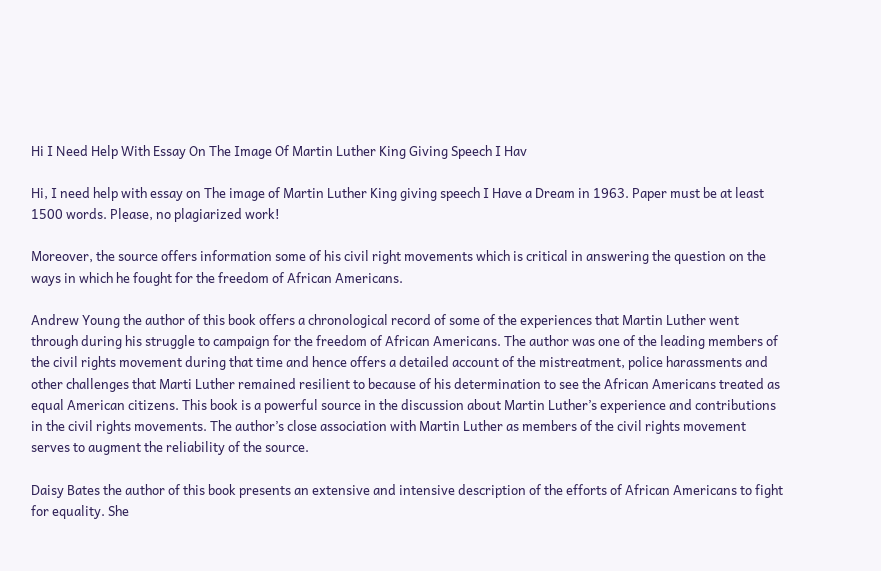Hi I Need Help With Essay On The Image Of Martin Luther King Giving Speech I Hav

Hi, I need help with essay on The image of Martin Luther King giving speech I Have a Dream in 1963. Paper must be at least 1500 words. Please, no plagiarized work!

Moreover, the source offers information some of his civil right movements which is critical in answering the question on the ways in which he fought for the freedom of African Americans.

Andrew Young the author of this book offers a chronological record of some of the experiences that Martin Luther went through during his struggle to campaign for the freedom of African Americans. The author was one of the leading members of the civil rights movement during that time and hence offers a detailed account of the mistreatment, police harassments and other challenges that Marti Luther remained resilient to because of his determination to see the African Americans treated as equal American citizens. This book is a powerful source in the discussion about Martin Luther’s experience and contributions in the civil rights movements. The author’s close association with Martin Luther as members of the civil rights movement serves to augment the reliability of the source.

Daisy Bates the author of this book presents an extensive and intensive description of the efforts of African Americans to fight for equality. She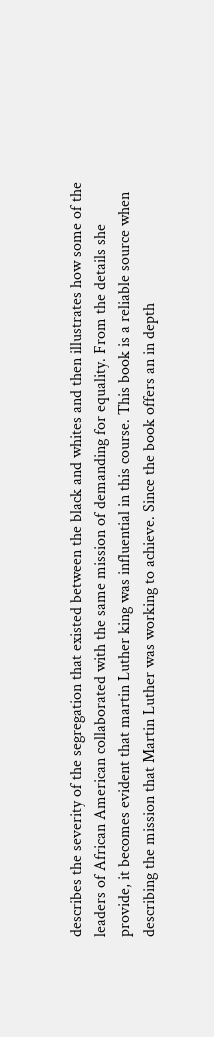describes the severity of the segregation that existed between the black and whites and then illustrates how some of the leaders of African American collaborated with the same mission of demanding for equality. From the details she provide, it becomes evident that martin Luther king was influential in this course. This book is a reliable source when describing the mission that Martin Luther was working to achieve. Since the book offers an in depth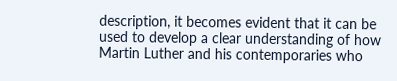description, it becomes evident that it can be used to develop a clear understanding of how Martin Luther and his contemporaries who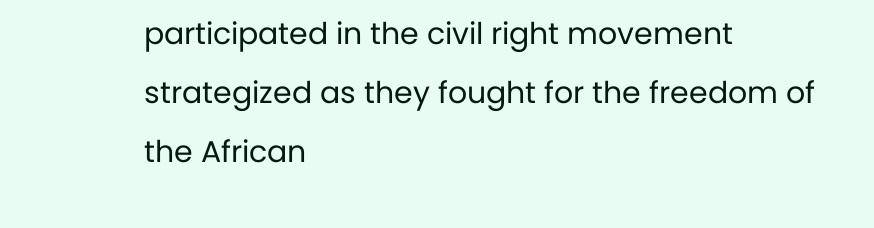participated in the civil right movement strategized as they fought for the freedom of the African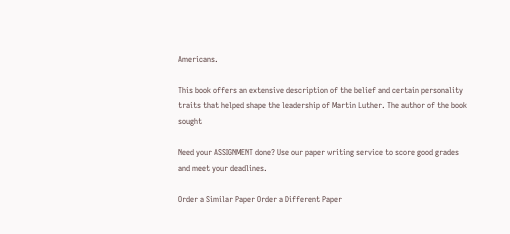Americans.

This book offers an extensive description of the belief and certain personality traits that helped shape the leadership of Martin Luther. The author of the book sought

Need your ASSIGNMENT done? Use our paper writing service to score good grades and meet your deadlines.

Order a Similar Paper Order a Different Paper